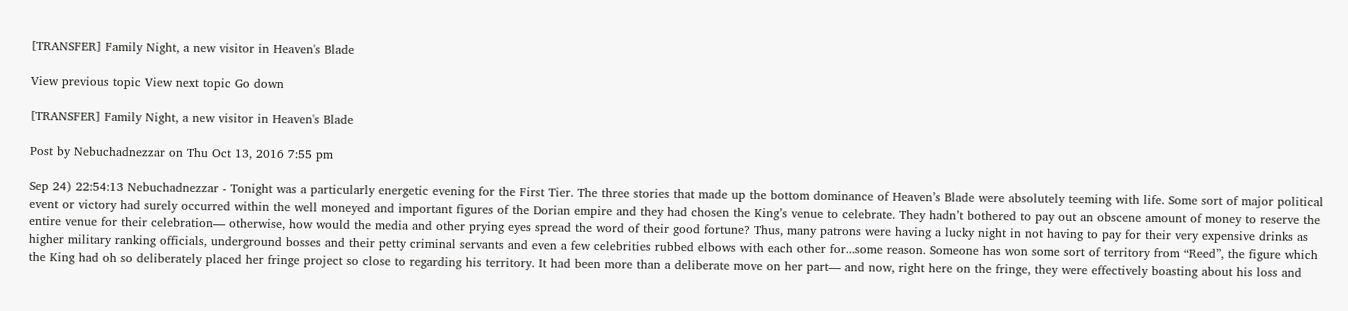[TRANSFER] Family Night, a new visitor in Heaven's Blade

View previous topic View next topic Go down

[TRANSFER] Family Night, a new visitor in Heaven's Blade

Post by Nebuchadnezzar on Thu Oct 13, 2016 7:55 pm

Sep 24) 22:54:13 Nebuchadnezzar - Tonight was a particularly energetic evening for the First Tier. The three stories that made up the bottom dominance of Heaven’s Blade were absolutely teeming with life. Some sort of major political event or victory had surely occurred within the well moneyed and important figures of the Dorian empire and they had chosen the King’s venue to celebrate. They hadn’t bothered to pay out an obscene amount of money to reserve the entire venue for their celebration— otherwise, how would the media and other prying eyes spread the word of their good fortune? Thus, many patrons were having a lucky night in not having to pay for their very expensive drinks as higher military ranking officials, underground bosses and their petty criminal servants and even a few celebrities rubbed elbows with each other for...some reason. Someone has won some sort of territory from “Reed”, the figure which the King had oh so deliberately placed her fringe project so close to regarding his territory. It had been more than a deliberate move on her part— and now, right here on the fringe, they were effectively boasting about his loss and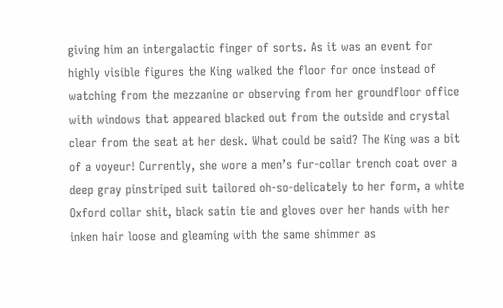giving him an intergalactic finger of sorts. As it was an event for highly visible figures the King walked the floor for once instead of watching from the mezzanine or observing from her groundfloor office with windows that appeared blacked out from the outside and crystal clear from the seat at her desk. What could be said? The King was a bit of a voyeur! Currently, she wore a men’s fur-collar trench coat over a deep gray pinstriped suit tailored oh-so-delicately to her form, a white Oxford collar shit, black satin tie and gloves over her hands with her inken hair loose and gleaming with the same shimmer as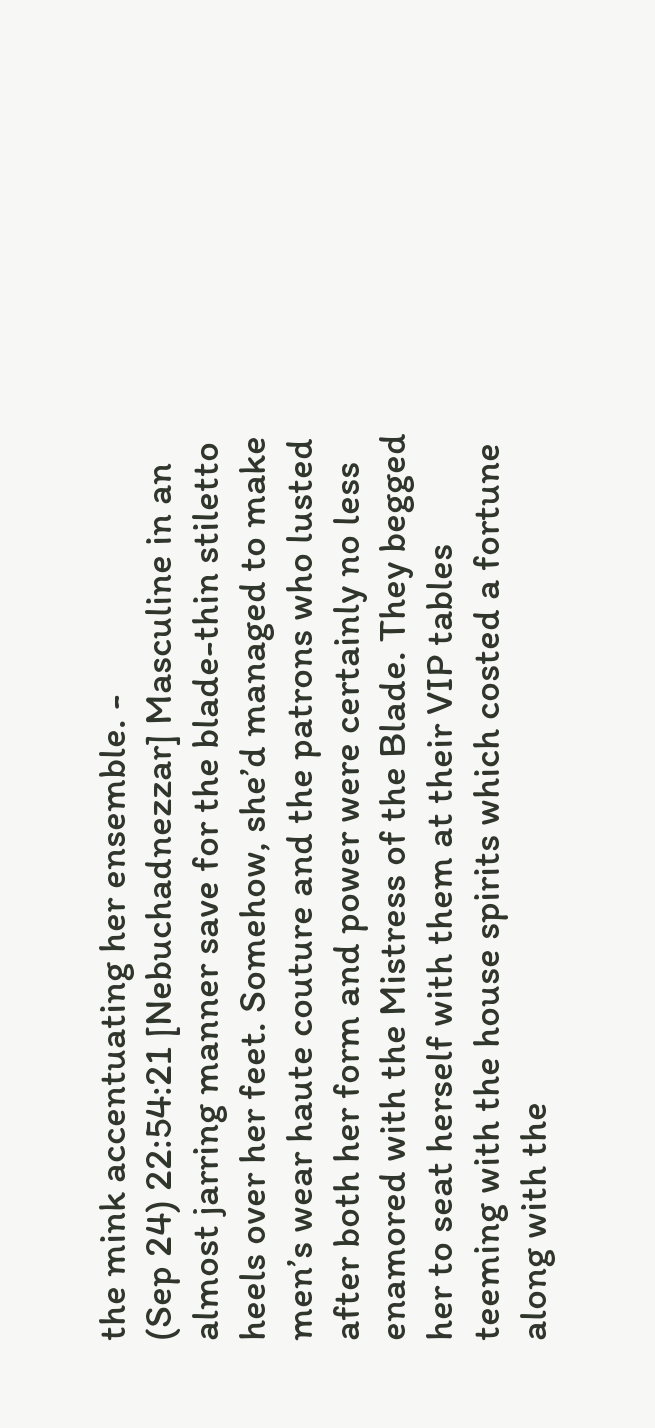the mink accentuating her ensemble. -
(Sep 24) 22:54:21 [Nebuchadnezzar] Masculine in an almost jarring manner save for the blade-thin stiletto heels over her feet. Somehow, she’d managed to make men’s wear haute couture and the patrons who lusted after both her form and power were certainly no less enamored with the Mistress of the Blade. They begged her to seat herself with them at their VIP tables teeming with the house spirits which costed a fortune along with the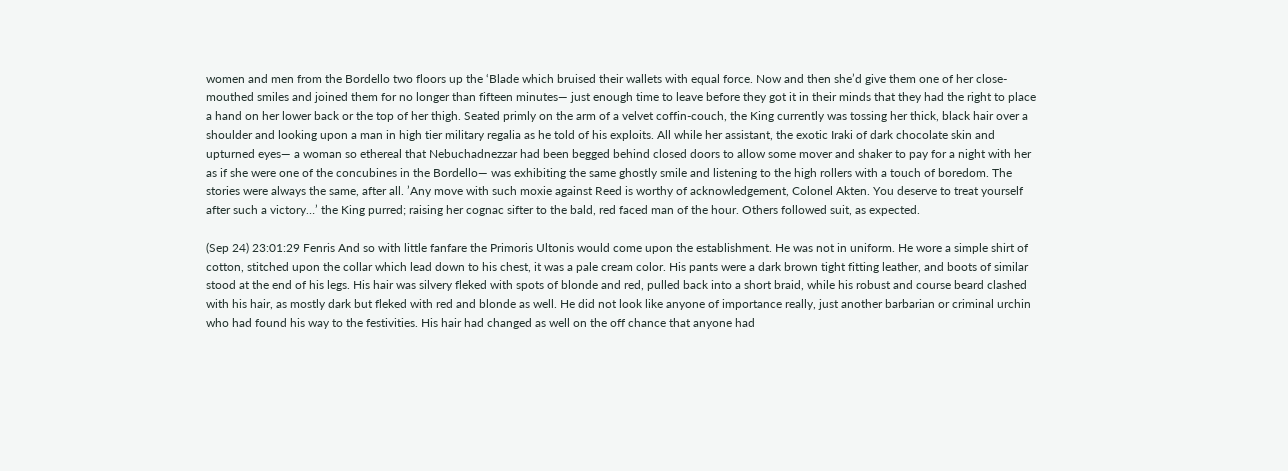women and men from the Bordello two floors up the ‘Blade which bruised their wallets with equal force. Now and then she’d give them one of her close-mouthed smiles and joined them for no longer than fifteen minutes— just enough time to leave before they got it in their minds that they had the right to place a hand on her lower back or the top of her thigh. Seated primly on the arm of a velvet coffin-couch, the King currently was tossing her thick, black hair over a shoulder and looking upon a man in high tier military regalia as he told of his exploits. All while her assistant, the exotic Iraki of dark chocolate skin and upturned eyes— a woman so ethereal that Nebuchadnezzar had been begged behind closed doors to allow some mover and shaker to pay for a night with her as if she were one of the concubines in the Bordello— was exhibiting the same ghostly smile and listening to the high rollers with a touch of boredom. The stories were always the same, after all. ’Any move with such moxie against Reed is worthy of acknowledgement, Colonel Akten. You deserve to treat yourself after such a victory…’ the King purred; raising her cognac sifter to the bald, red faced man of the hour. Others followed suit, as expected.

(Sep 24) 23:01:29 Fenris And so with little fanfare the Primoris Ultonis would come upon the establishment. He was not in uniform. He wore a simple shirt of cotton, stitched upon the collar which lead down to his chest, it was a pale cream color. His pants were a dark brown tight fitting leather, and boots of similar stood at the end of his legs. His hair was silvery fleked with spots of blonde and red, pulled back into a short braid, while his robust and course beard clashed with his hair, as mostly dark but fleked with red and blonde as well. He did not look like anyone of importance really, just another barbarian or criminal urchin who had found his way to the festivities. His hair had changed as well on the off chance that anyone had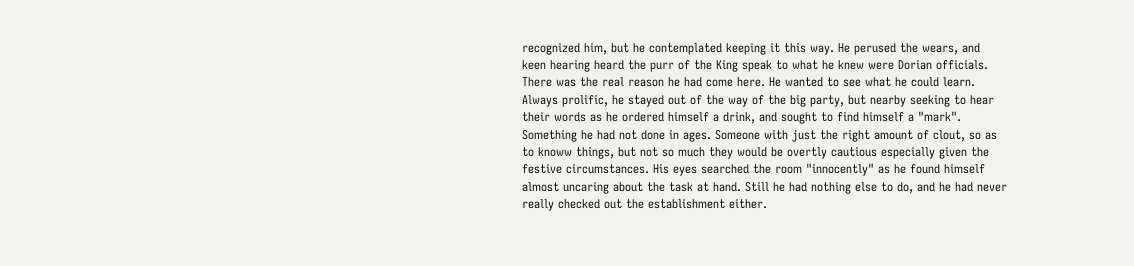recognized him, but he contemplated keeping it this way. He perused the wears, and keen hearing heard the purr of the King speak to what he knew were Dorian officials. There was the real reason he had come here. He wanted to see what he could learn. Always prolific, he stayed out of the way of the big party, but nearby seeking to hear their words as he ordered himself a drink, and sought to find himself a "mark". Something he had not done in ages. Someone with just the right amount of clout, so as to knoww things, but not so much they would be overtly cautious especially given the festive circumstances. His eyes searched the room "innocently" as he found himself almost uncaring about the task at hand. Still he had nothing else to do, and he had never really checked out the establishment either.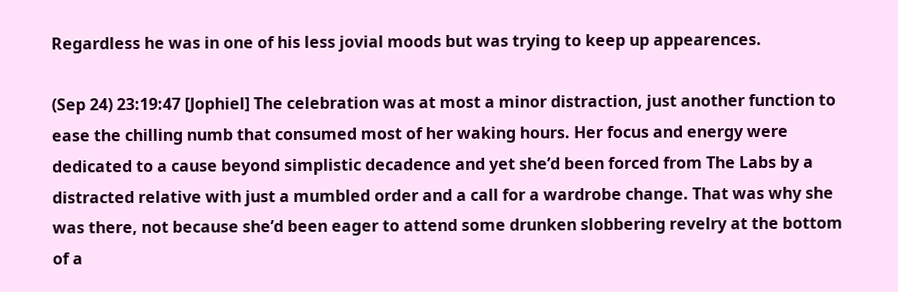Regardless he was in one of his less jovial moods but was trying to keep up appearences.

(Sep 24) 23:19:47 [Jophiel] The celebration was at most a minor distraction, just another function to ease the chilling numb that consumed most of her waking hours. Her focus and energy were dedicated to a cause beyond simplistic decadence and yet she’d been forced from The Labs by a distracted relative with just a mumbled order and a call for a wardrobe change. That was why she was there, not because she’d been eager to attend some drunken slobbering revelry at the bottom of a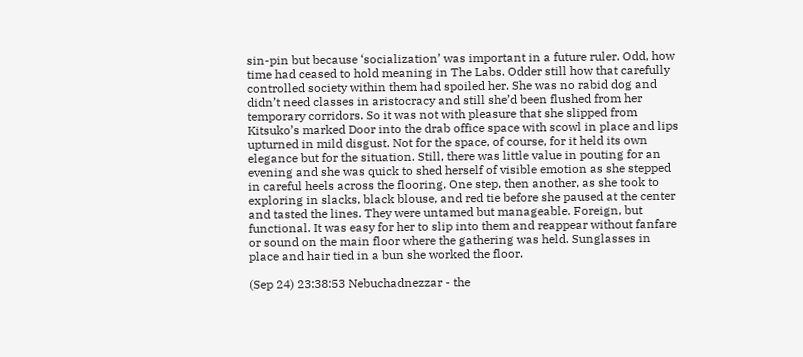sin-pin but because ‘socialization’ was important in a future ruler. Odd, how time had ceased to hold meaning in The Labs. Odder still how that carefully controlled society within them had spoiled her. She was no rabid dog and didn’t need classes in aristocracy and still she’d been flushed from her temporary corridors. So it was not with pleasure that she slipped from Kitsuko’s marked Door into the drab office space with scowl in place and lips upturned in mild disgust. Not for the space, of course, for it held its own elegance but for the situation. Still, there was little value in pouting for an evening and she was quick to shed herself of visible emotion as she stepped in careful heels across the flooring. One step, then another, as she took to exploring in slacks, black blouse, and red tie before she paused at the center and tasted the lines. They were untamed but manageable. Foreign, but functional. It was easy for her to slip into them and reappear without fanfare or sound on the main floor where the gathering was held. Sunglasses in place and hair tied in a bun she worked the floor.

(Sep 24) 23:38:53 Nebuchadnezzar - the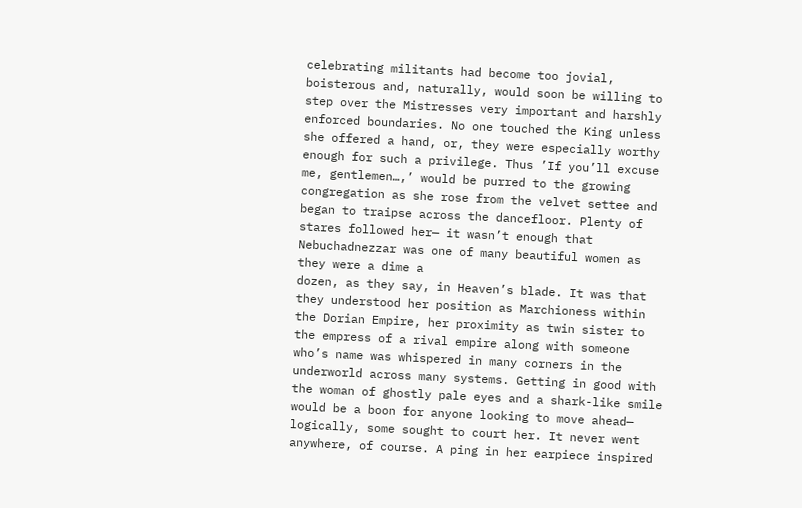celebrating militants had become too jovial, boisterous and, naturally, would soon be willing to step over the Mistresses very important and harshly enforced boundaries. No one touched the King unless she offered a hand, or, they were especially worthy enough for such a privilege. Thus ’If you’ll excuse me, gentlemen…,’ would be purred to the growing congregation as she rose from the velvet settee and began to traipse across the dancefloor. Plenty of stares followed her— it wasn’t enough that Nebuchadnezzar was one of many beautiful women as they were a dime a
dozen, as they say, in Heaven’s blade. It was that they understood her position as Marchioness within the Dorian Empire, her proximity as twin sister to the empress of a rival empire along with someone who’s name was whispered in many corners in the underworld across many systems. Getting in good with the woman of ghostly pale eyes and a shark-like smile would be a boon for anyone looking to move ahead— logically, some sought to court her. It never went anywhere, of course. A ping in her earpiece inspired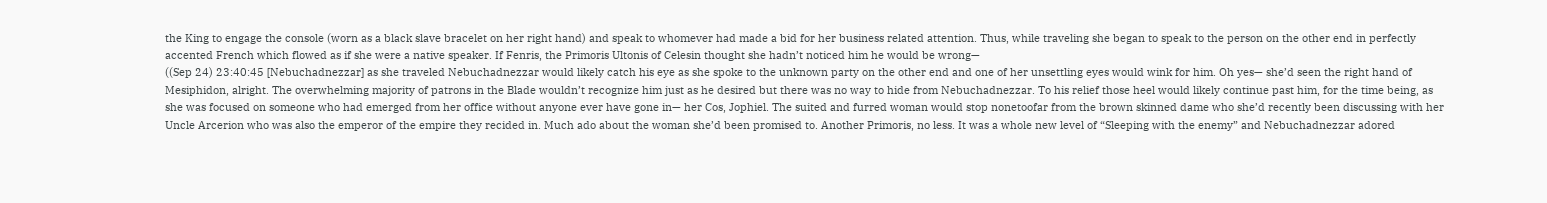the King to engage the console (worn as a black slave bracelet on her right hand) and speak to whomever had made a bid for her business related attention. Thus, while traveling she began to speak to the person on the other end in perfectly accented French which flowed as if she were a native speaker. If Fenris, the Primoris Ultonis of Celesin thought she hadn’t noticed him he would be wrong—
((Sep 24) 23:40:45 [Nebuchadnezzar] as she traveled Nebuchadnezzar would likely catch his eye as she spoke to the unknown party on the other end and one of her unsettling eyes would wink for him. Oh yes— she’d seen the right hand of Mesiphidon, alright. The overwhelming majority of patrons in the Blade wouldn’t recognize him just as he desired but there was no way to hide from Nebuchadnezzar. To his relief those heel would likely continue past him, for the time being, as she was focused on someone who had emerged from her office without anyone ever have gone in— her Cos, Jophiel. The suited and furred woman would stop nonetoofar from the brown skinned dame who she’d recently been discussing with her Uncle Arcerion who was also the emperor of the empire they recided in. Much ado about the woman she’d been promised to. Another Primoris, no less. It was a whole new level of “Sleeping with the enemy” and Nebuchadnezzar adored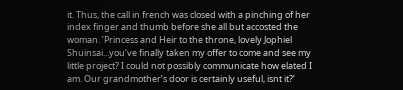it. Thus, the call in french was closed with a pinching of her index finger and thumb before she all but accosted the woman. ’Princess and Heir to the throne, lovely Jophiel Shuinsai...you’ve finally taken my offer to come and see my little project? I could not possibly communicate how elated I am. Our grandmother’s door is certainly useful, isnt it?’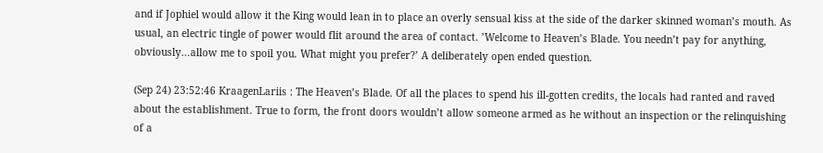and if Jophiel would allow it the King would lean in to place an overly sensual kiss at the side of the darker skinned woman’s mouth. As usual, an electric tingle of power would flit around the area of contact. ’Welcome to Heaven’s Blade. You needn’t pay for anything, obviously...allow me to spoil you. What might you prefer?’ A deliberately open ended question.

(Sep 24) 23:52:46 KraagenLariis : The Heaven’s Blade. Of all the places to spend his ill-gotten credits, the locals had ranted and raved about the establishment. True to form, the front doors wouldn’t allow someone armed as he without an inspection or the relinquishing of a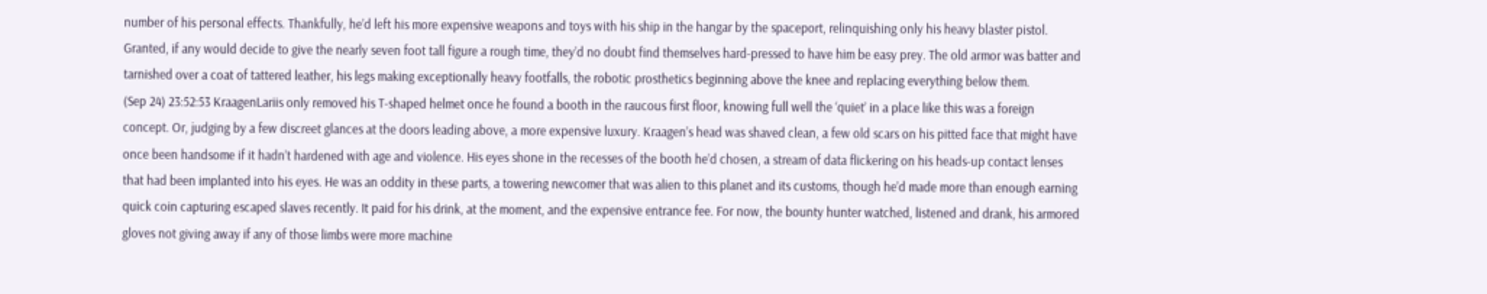number of his personal effects. Thankfully, he’d left his more expensive weapons and toys with his ship in the hangar by the spaceport, relinquishing only his heavy blaster pistol. Granted, if any would decide to give the nearly seven foot tall figure a rough time, they’d no doubt find themselves hard-pressed to have him be easy prey. The old armor was batter and tarnished over a coat of tattered leather, his legs making exceptionally heavy footfalls, the robotic prosthetics beginning above the knee and replacing everything below them.
(Sep 24) 23:52:53 KraagenLariis only removed his T-shaped helmet once he found a booth in the raucous first floor, knowing full well the ‘quiet’ in a place like this was a foreign concept. Or, judging by a few discreet glances at the doors leading above, a more expensive luxury. Kraagen’s head was shaved clean, a few old scars on his pitted face that might have once been handsome if it hadn’t hardened with age and violence. His eyes shone in the recesses of the booth he’d chosen, a stream of data flickering on his heads-up contact lenses that had been implanted into his eyes. He was an oddity in these parts, a towering newcomer that was alien to this planet and its customs, though he’d made more than enough earning quick coin capturing escaped slaves recently. It paid for his drink, at the moment, and the expensive entrance fee. For now, the bounty hunter watched, listened and drank, his armored gloves not giving away if any of those limbs were more machine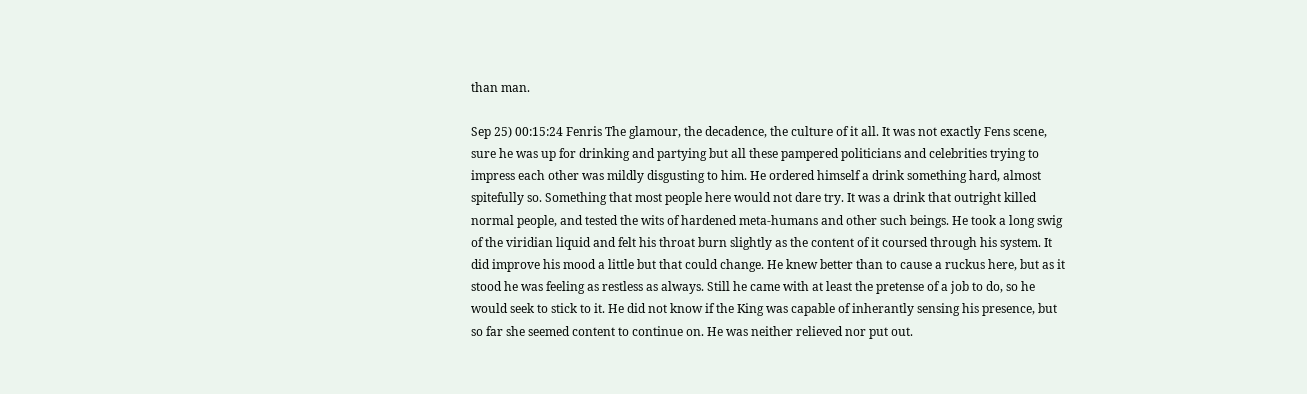than man.

Sep 25) 00:15:24 Fenris The glamour, the decadence, the culture of it all. It was not exactly Fens scene, sure he was up for drinking and partying but all these pampered politicians and celebrities trying to impress each other was mildly disgusting to him. He ordered himself a drink something hard, almost spitefully so. Something that most people here would not dare try. It was a drink that outright killed normal people, and tested the wits of hardened meta-humans and other such beings. He took a long swig of the viridian liquid and felt his throat burn slightly as the content of it coursed through his system. It did improve his mood a little but that could change. He knew better than to cause a ruckus here, but as it stood he was feeling as restless as always. Still he came with at least the pretense of a job to do, so he would seek to stick to it. He did not know if the King was capable of inherantly sensing his presence, but so far she seemed content to continue on. He was neither relieved nor put out.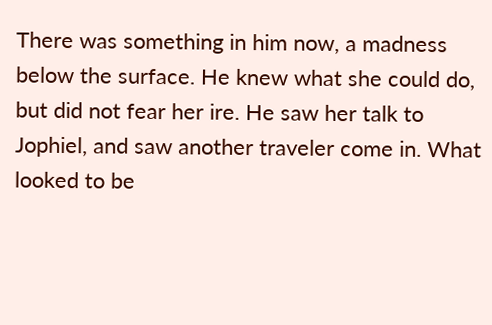There was something in him now, a madness below the surface. He knew what she could do, but did not fear her ire. He saw her talk to Jophiel, and saw another traveler come in. What looked to be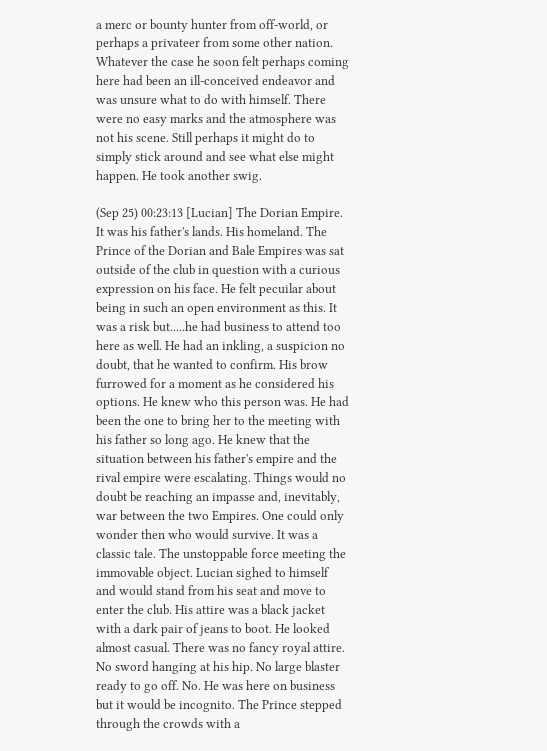a merc or bounty hunter from off-world, or perhaps a privateer from some other nation. Whatever the case he soon felt perhaps coming here had been an ill-conceived endeavor and was unsure what to do with himself. There were no easy marks and the atmosphere was not his scene. Still perhaps it might do to simply stick around and see what else might happen. He took another swig.

(Sep 25) 00:23:13 [Lucian] The Dorian Empire. It was his father's lands. His homeland. The Prince of the Dorian and Bale Empires was sat outside of the club in question with a curious expression on his face. He felt pecuilar about being in such an open environment as this. It was a risk but.....he had business to attend too here as well. He had an inkling, a suspicion no doubt, that he wanted to confirm. His brow furrowed for a moment as he considered his options. He knew who this person was. He had been the one to bring her to the meeting with his father so long ago. He knew that the situation between his father's empire and the rival empire were escalating. Things would no doubt be reaching an impasse and, inevitably, war between the two Empires. One could only wonder then who would survive. It was a classic tale. The unstoppable force meeting the immovable object. Lucian sighed to himself and would stand from his seat and move to enter the club. His attire was a black jacket with a dark pair of jeans to boot. He looked almost casual. There was no fancy royal attire. No sword hanging at his hip. No large blaster ready to go off. No. He was here on business but it would be incognito. The Prince stepped through the crowds with a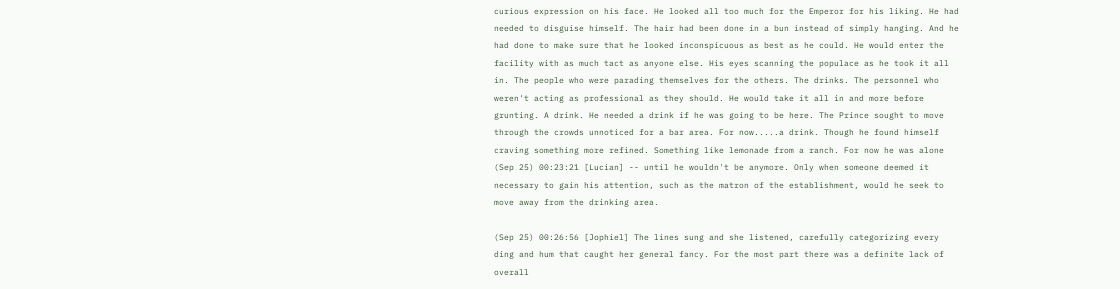curious expression on his face. He looked all too much for the Emperor for his liking. He had needed to disguise himself. The hair had been done in a bun instead of simply hanging. And he had done to make sure that he looked inconspicuous as best as he could. He would enter the facility with as much tact as anyone else. His eyes scanning the populace as he took it all in. The people who were parading themselves for the others. The drinks. The personnel who weren't acting as professional as they should. He would take it all in and more before grunting. A drink. He needed a drink if he was going to be here. The Prince sought to move through the crowds unnoticed for a bar area. For now.....a drink. Though he found himself craving something more refined. Something like lemonade from a ranch. For now he was alone
(Sep 25) 00:23:21 [Lucian] -- until he wouldn't be anymore. Only when someone deemed it necessary to gain his attention, such as the matron of the establishment, would he seek to move away from the drinking area.

(Sep 25) 00:26:56 [Jophiel] The lines sung and she listened, carefully categorizing every ding and hum that caught her general fancy. For the most part there was a definite lack of overall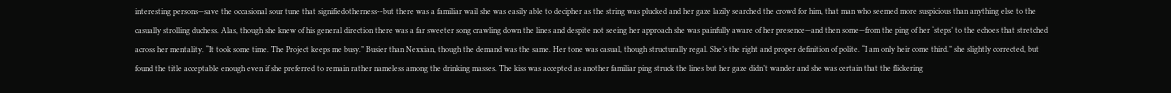interesting persons—save the occasional sour tune that signifiedotherness--but there was a familiar wail she was easily able to decipher as the string was plucked and her gaze lazily searched the crowd for him, that man who seemed more suspicious than anything else to the casually strolling duchess. Alas, though she knew of his general direction there was a far sweeter song crawling down the lines and despite not seeing her approach she was painfully aware of her presence—and then some—from the ping of her ‘steps’ to the echoes that stretched across her mentality. “It took some time. The Project keeps me busy.” Busier than Nexxian, though the demand was the same. Her tone was casual, though structurally regal. She’s the right and proper definition of polite. “I am only heir come third.” she slightly corrected, but found the title acceptable enough even if she preferred to remain rather nameless among the drinking masses. The kiss was accepted as another familiar ping struck the lines but her gaze didn’t wander and she was certain that the flickering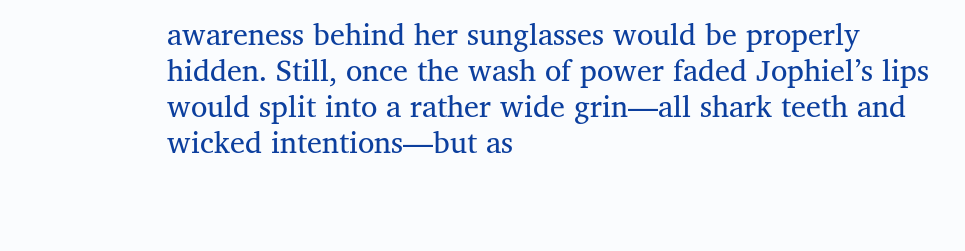awareness behind her sunglasses would be properly hidden. Still, once the wash of power faded Jophiel’s lips would split into a rather wide grin—all shark teeth and wicked intentions—but as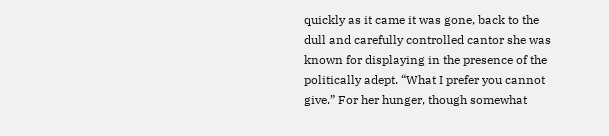quickly as it came it was gone, back to the dull and carefully controlled cantor she was known for displaying in the presence of the politically adept. “What I prefer you cannot give.” For her hunger, though somewhat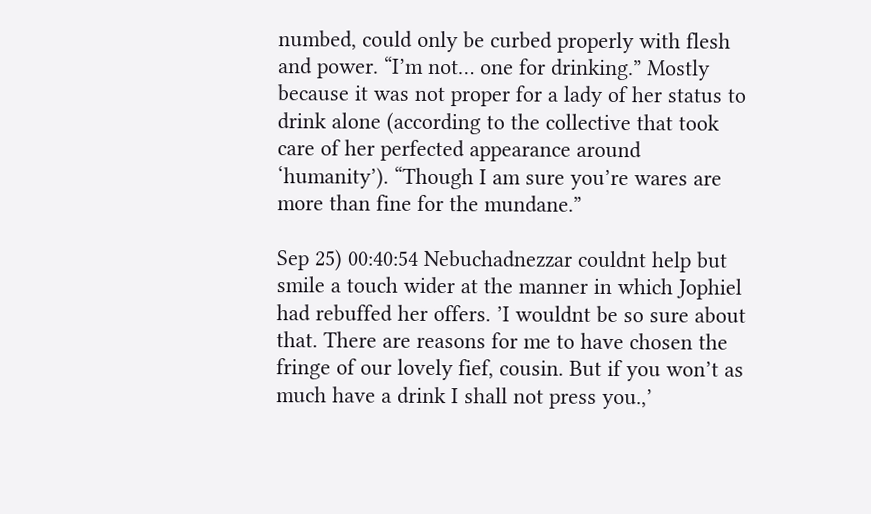numbed, could only be curbed properly with flesh and power. “I’m not… one for drinking.” Mostly because it was not proper for a lady of her status to drink alone (according to the collective that took care of her perfected appearance around ‘humanity’). “Though I am sure you’re wares are more than fine for the mundane.”

Sep 25) 00:40:54 Nebuchadnezzar couldnt help but smile a touch wider at the manner in which Jophiel had rebuffed her offers. ’I wouldnt be so sure about that. There are reasons for me to have chosen the fringe of our lovely fief, cousin. But if you won’t as much have a drink I shall not press you.,’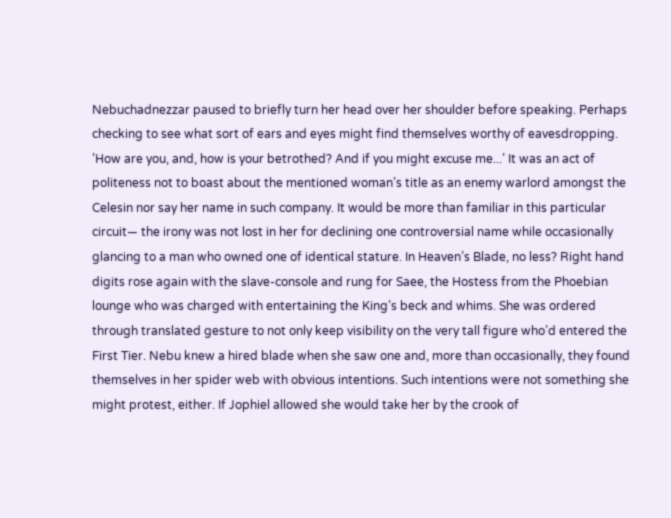Nebuchadnezzar paused to briefly turn her head over her shoulder before speaking. Perhaps checking to see what sort of ears and eyes might find themselves worthy of eavesdropping. ’How are you, and, how is your betrothed? And if you might excuse me...’ It was an act of politeness not to boast about the mentioned woman’s title as an enemy warlord amongst the Celesin nor say her name in such company. It would be more than familiar in this particular circuit— the irony was not lost in her for declining one controversial name while occasionally glancing to a man who owned one of identical stature. In Heaven’s Blade, no less? Right hand digits rose again with the slave-console and rung for Saee, the Hostess from the Phoebian lounge who was charged with entertaining the King’s beck and whims. She was ordered through translated gesture to not only keep visibility on the very tall figure who’d entered the First Tier. Nebu knew a hired blade when she saw one and, more than occasionally, they found themselves in her spider web with obvious intentions. Such intentions were not something she might protest, either. If Jophiel allowed she would take her by the crook of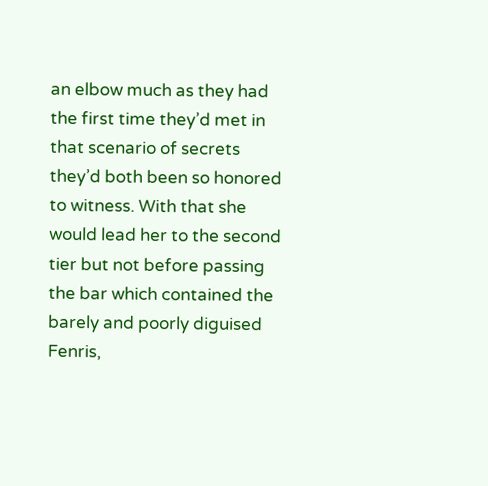an elbow much as they had the first time they’d met in that scenario of secrets they’d both been so honored to witness. With that she would lead her to the second tier but not before passing the bar which contained the barely and poorly diguised Fenris,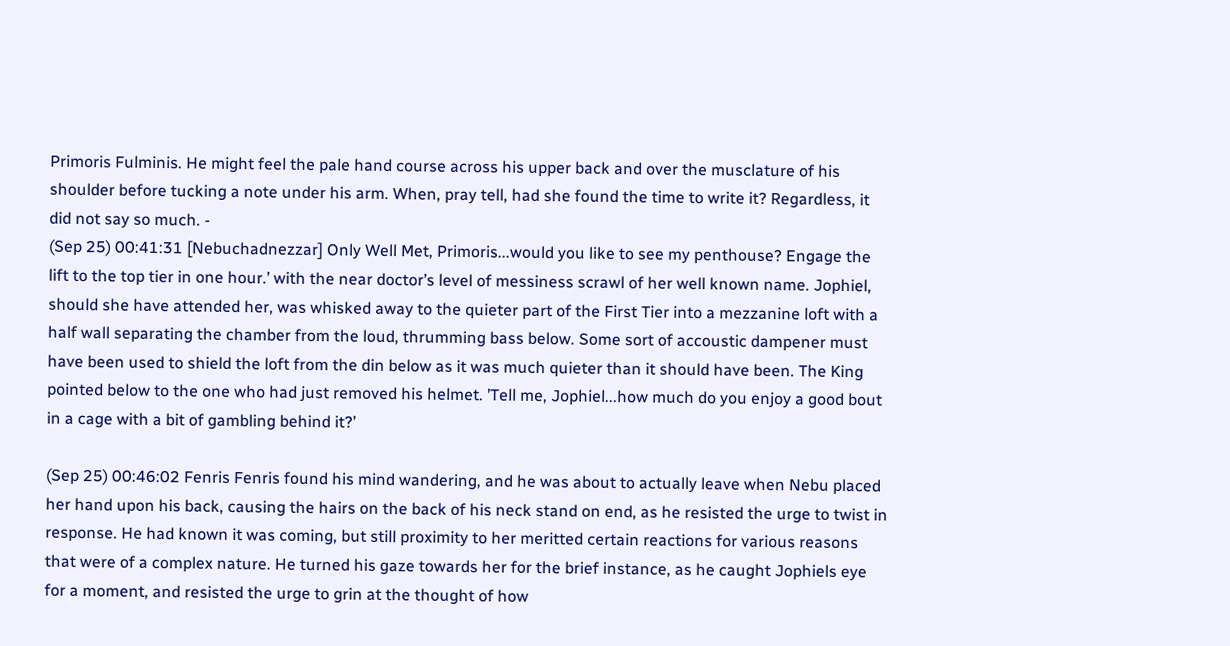Primoris Fulminis. He might feel the pale hand course across his upper back and over the musclature of his shoulder before tucking a note under his arm. When, pray tell, had she found the time to write it? Regardless, it did not say so much. -
(Sep 25) 00:41:31 [Nebuchadnezzar] Only Well Met, Primoris...would you like to see my penthouse? Engage the lift to the top tier in one hour.’ with the near doctor’s level of messiness scrawl of her well known name. Jophiel, should she have attended her, was whisked away to the quieter part of the First Tier into a mezzanine loft with a half wall separating the chamber from the loud, thrumming bass below. Some sort of accoustic dampener must have been used to shield the loft from the din below as it was much quieter than it should have been. The King pointed below to the one who had just removed his helmet. ’Tell me, Jophiel...how much do you enjoy a good bout in a cage with a bit of gambling behind it?’

(Sep 25) 00:46:02 Fenris Fenris found his mind wandering, and he was about to actually leave when Nebu placed her hand upon his back, causing the hairs on the back of his neck stand on end, as he resisted the urge to twist in response. He had known it was coming, but still proximity to her meritted certain reactions for various reasons that were of a complex nature. He turned his gaze towards her for the brief instance, as he caught Jophiels eye for a moment, and resisted the urge to grin at the thought of how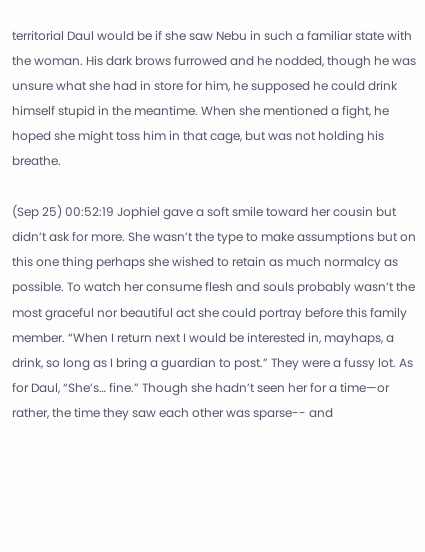territorial Daul would be if she saw Nebu in such a familiar state with the woman. His dark brows furrowed and he nodded, though he was unsure what she had in store for him, he supposed he could drink himself stupid in the meantime. When she mentioned a fight, he hoped she might toss him in that cage, but was not holding his breathe.

(Sep 25) 00:52:19 Jophiel gave a soft smile toward her cousin but didn’t ask for more. She wasn’t the type to make assumptions but on this one thing perhaps she wished to retain as much normalcy as possible. To watch her consume flesh and souls probably wasn’t the most graceful nor beautiful act she could portray before this family member. “When I return next I would be interested in, mayhaps, a drink, so long as I bring a guardian to post.” They were a fussy lot. As for Daul, “She’s… fine.” Though she hadn’t seen her for a time—or rather, the time they saw each other was sparse-- and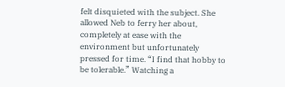felt disquieted with the subject. She allowed Neb to ferry her about, completely at ease with the environment but unfortunately pressed for time. “I find that hobby to be tolerable.” Watching a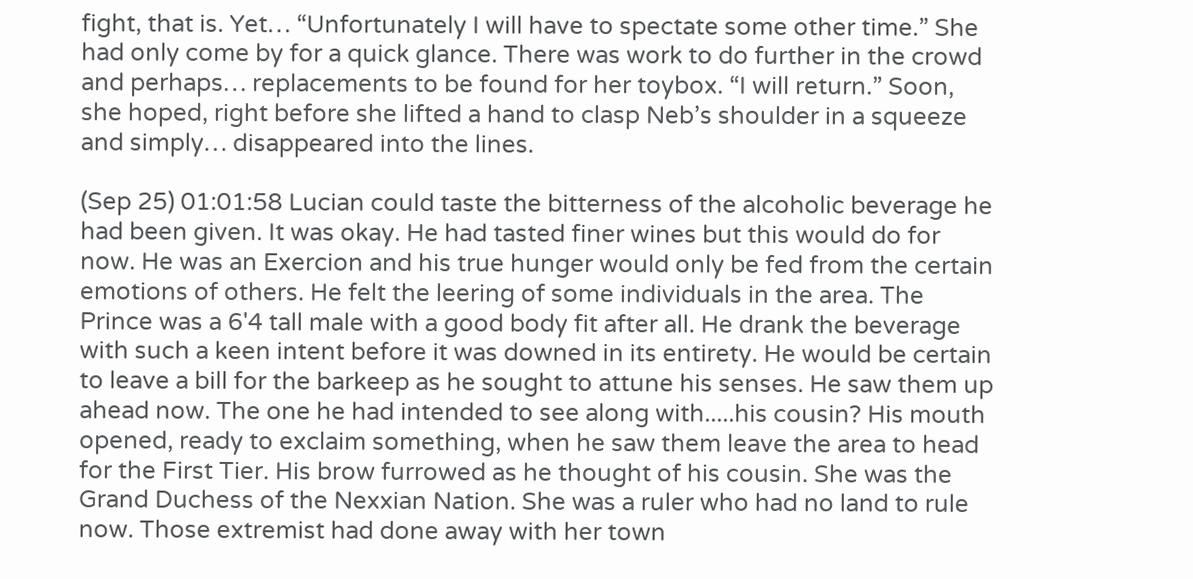fight, that is. Yet… “Unfortunately I will have to spectate some other time.” She had only come by for a quick glance. There was work to do further in the crowd and perhaps… replacements to be found for her toybox. “I will return.” Soon, she hoped, right before she lifted a hand to clasp Neb’s shoulder in a squeeze and simply… disappeared into the lines.

(Sep 25) 01:01:58 Lucian could taste the bitterness of the alcoholic beverage he had been given. It was okay. He had tasted finer wines but this would do for now. He was an Exercion and his true hunger would only be fed from the certain emotions of others. He felt the leering of some individuals in the area. The Prince was a 6'4 tall male with a good body fit after all. He drank the beverage with such a keen intent before it was downed in its entirety. He would be certain to leave a bill for the barkeep as he sought to attune his senses. He saw them up ahead now. The one he had intended to see along with.....his cousin? His mouth opened, ready to exclaim something, when he saw them leave the area to head for the First Tier. His brow furrowed as he thought of his cousin. She was the Grand Duchess of the Nexxian Nation. She was a ruler who had no land to rule now. Those extremist had done away with her town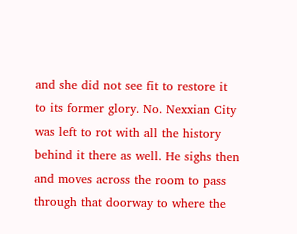and she did not see fit to restore it to its former glory. No. Nexxian City was left to rot with all the history behind it there as well. He sighs then and moves across the room to pass through that doorway to where the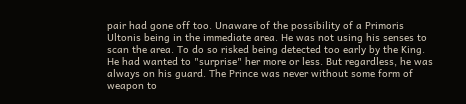pair had gone off too. Unaware of the possibility of a Primoris Ultonis being in the immediate area. He was not using his senses to scan the area. To do so risked being detected too early by the King. He had wanted to "surprise" her more or less. But regardless, he was always on his guard. The Prince was never without some form of weapon to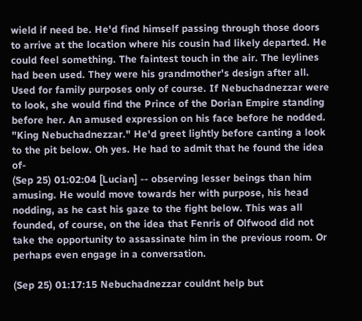wield if need be. He'd find himself passing through those doors to arrive at the location where his cousin had likely departed. He could feel something. The faintest touch in the air. The leylines had been used. They were his grandmother's design after all. Used for family purposes only of course. If Nebuchadnezzar were to look, she would find the Prince of the Dorian Empire standing before her. An amused expression on his face before he nodded. "King Nebuchadnezzar." He'd greet lightly before canting a look to the pit below. Oh yes. He had to admit that he found the idea of-
(Sep 25) 01:02:04 [Lucian] -- observing lesser beings than him amusing. He would move towards her with purpose, his head nodding, as he cast his gaze to the fight below. This was all founded, of course, on the idea that Fenris of Olfwood did not take the opportunity to assassinate him in the previous room. Or perhaps even engage in a conversation.

(Sep 25) 01:17:15 Nebuchadnezzar couldnt help but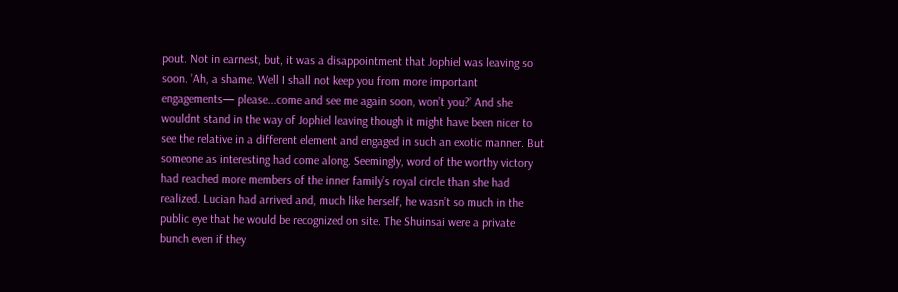pout. Not in earnest, but, it was a disappointment that Jophiel was leaving so soon. ’Ah, a shame. Well I shall not keep you from more important engagements— please...come and see me again soon, won’t you?’ And she wouldnt stand in the way of Jophiel leaving though it might have been nicer to see the relative in a different element and engaged in such an exotic manner. But someone as interesting had come along. Seemingly, word of the worthy victory had reached more members of the inner family’s royal circle than she had realized. Lucian had arrived and, much like herself, he wasn’t so much in the public eye that he would be recognized on site. The Shuinsai were a private bunch even if they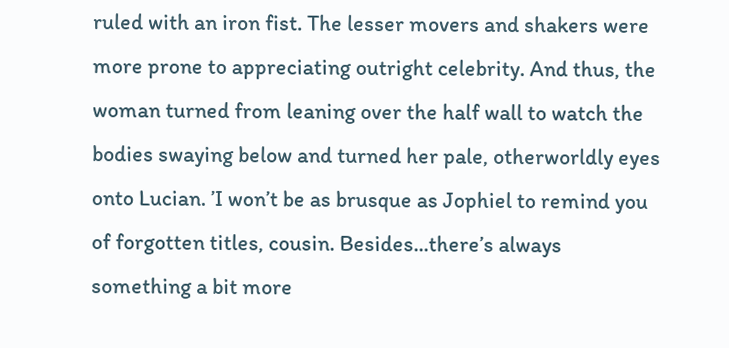ruled with an iron fist. The lesser movers and shakers were more prone to appreciating outright celebrity. And thus, the woman turned from leaning over the half wall to watch the bodies swaying below and turned her pale, otherworldly eyes onto Lucian. ’I won’t be as brusque as Jophiel to remind you of forgotten titles, cousin. Besides...there’s always something a bit more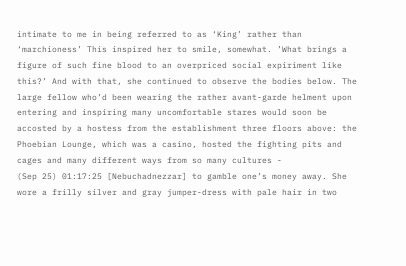intimate to me in being referred to as ‘King’ rather than ‘marchioness’ This inspired her to smile, somewhat. ’What brings a figure of such fine blood to an overpriced social expiriment like this?’ And with that, she continued to observe the bodies below. The large fellow who’d been wearing the rather avant-garde helment upon entering and inspiring many uncomfortable stares would soon be accosted by a hostess from the establishment three floors above: the Phoebian Lounge, which was a casino, hosted the fighting pits and cages and many different ways from so many cultures -
(Sep 25) 01:17:25 [Nebuchadnezzar] to gamble one’s money away. She wore a frilly silver and gray jumper-dress with pale hair in two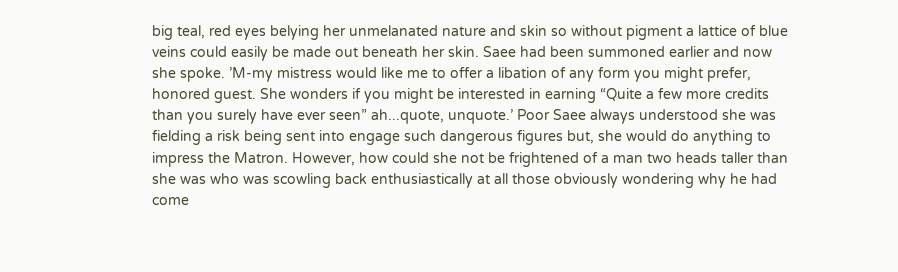big teal, red eyes belying her unmelanated nature and skin so without pigment a lattice of blue veins could easily be made out beneath her skin. Saee had been summoned earlier and now she spoke. ’M-my mistress would like me to offer a libation of any form you might prefer, honored guest. She wonders if you might be interested in earning “Quite a few more credits than you surely have ever seen” ah...quote, unquote.’ Poor Saee always understood she was fielding a risk being sent into engage such dangerous figures but, she would do anything to impress the Matron. However, how could she not be frightened of a man two heads taller than she was who was scowling back enthusiastically at all those obviously wondering why he had come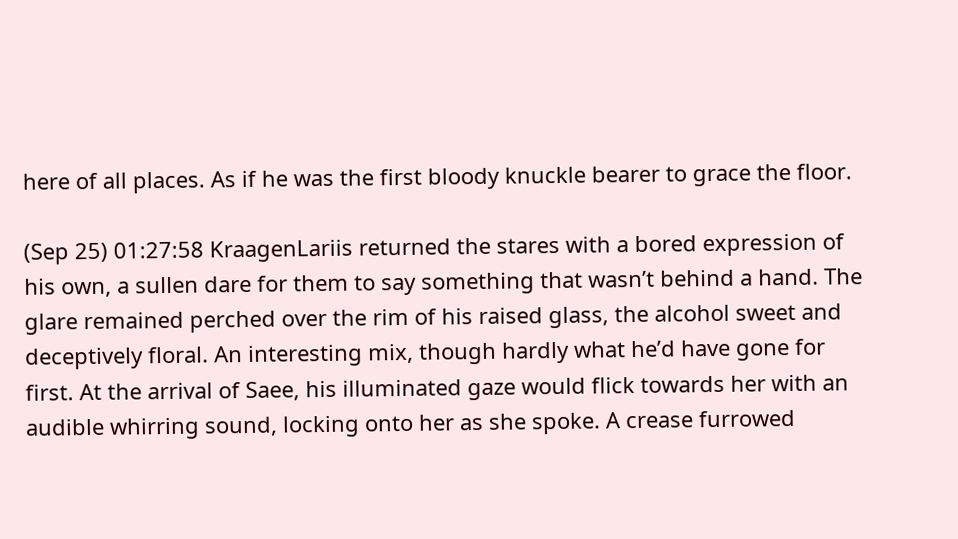here of all places. As if he was the first bloody knuckle bearer to grace the floor.

(Sep 25) 01:27:58 KraagenLariis returned the stares with a bored expression of his own, a sullen dare for them to say something that wasn’t behind a hand. The glare remained perched over the rim of his raised glass, the alcohol sweet and deceptively floral. An interesting mix, though hardly what he’d have gone for first. At the arrival of Saee, his illuminated gaze would flick towards her with an audible whirring sound, locking onto her as she spoke. A crease furrowed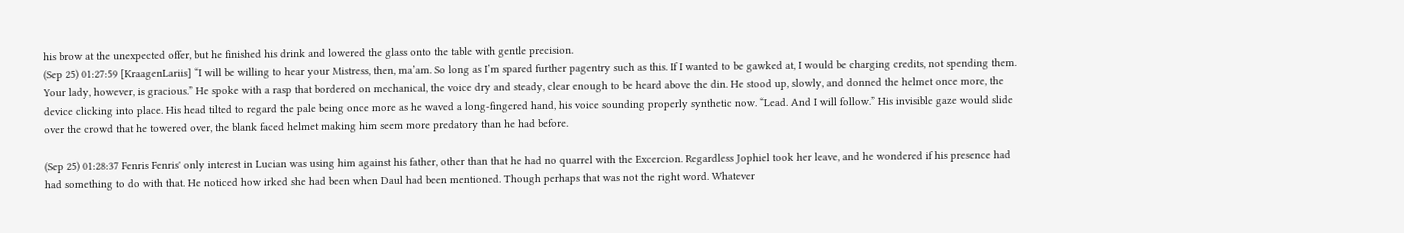his brow at the unexpected offer, but he finished his drink and lowered the glass onto the table with gentle precision.
(Sep 25) 01:27:59 [KraagenLariis] “I will be willing to hear your Mistress, then, ma’am. So long as I’m spared further pagentry such as this. If I wanted to be gawked at, I would be charging credits, not spending them. Your lady, however, is gracious.” He spoke with a rasp that bordered on mechanical, the voice dry and steady, clear enough to be heard above the din. He stood up, slowly, and donned the helmet once more, the device clicking into place. His head tilted to regard the pale being once more as he waved a long-fingered hand, his voice sounding properly synthetic now. “Lead. And I will follow.” His invisible gaze would slide over the crowd that he towered over, the blank faced helmet making him seem more predatory than he had before.

(Sep 25) 01:28:37 Fenris Fenris' only interest in Lucian was using him against his father, other than that he had no quarrel with the Excercion. Regardless Jophiel took her leave, and he wondered if his presence had had something to do with that. He noticed how irked she had been when Daul had been mentioned. Though perhaps that was not the right word. Whatever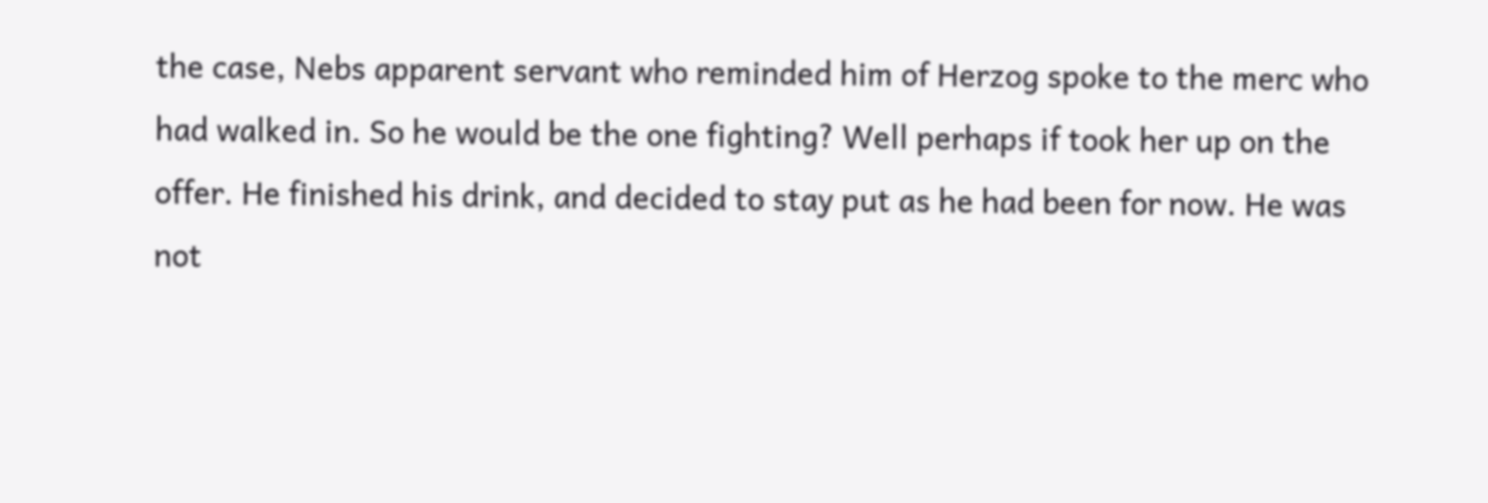the case, Nebs apparent servant who reminded him of Herzog spoke to the merc who had walked in. So he would be the one fighting? Well perhaps if took her up on the offer. He finished his drink, and decided to stay put as he had been for now. He was not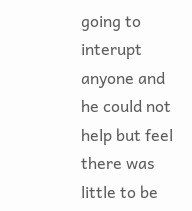going to interupt anyone and he could not help but feel there was little to be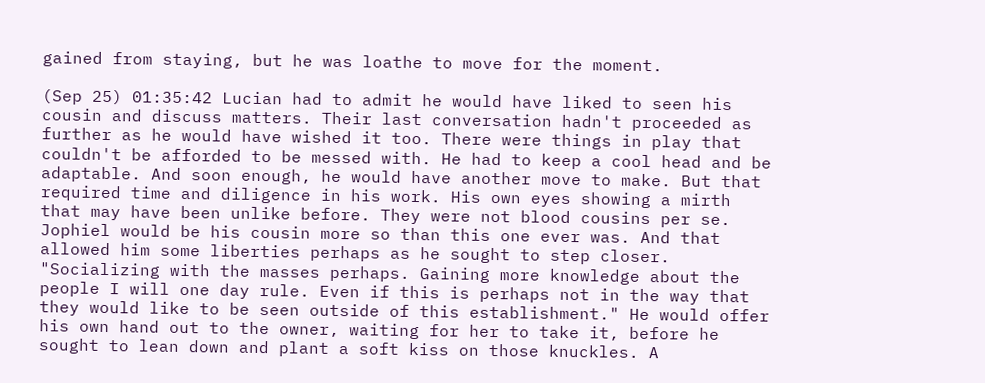gained from staying, but he was loathe to move for the moment.

(Sep 25) 01:35:42 Lucian had to admit he would have liked to seen his cousin and discuss matters. Their last conversation hadn't proceeded as further as he would have wished it too. There were things in play that couldn't be afforded to be messed with. He had to keep a cool head and be adaptable. And soon enough, he would have another move to make. But that required time and diligence in his work. His own eyes showing a mirth that may have been unlike before. They were not blood cousins per se. Jophiel would be his cousin more so than this one ever was. And that allowed him some liberties perhaps as he sought to step closer. "Socializing with the masses perhaps. Gaining more knowledge about the people I will one day rule. Even if this is perhaps not in the way that they would like to be seen outside of this establishment." He would offer his own hand out to the owner, waiting for her to take it, before he sought to lean down and plant a soft kiss on those knuckles. A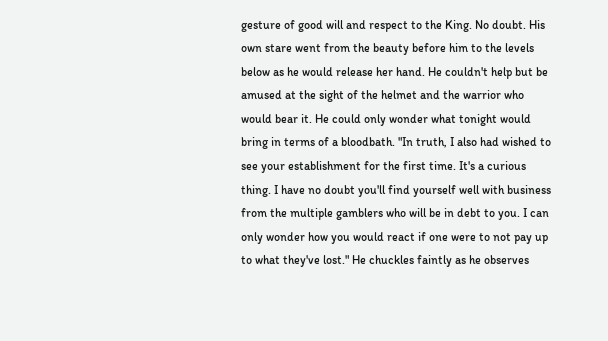gesture of good will and respect to the King. No doubt. His own stare went from the beauty before him to the levels below as he would release her hand. He couldn't help but be amused at the sight of the helmet and the warrior who would bear it. He could only wonder what tonight would bring in terms of a bloodbath. "In truth, I also had wished to see your establishment for the first time. It's a curious thing. I have no doubt you'll find yourself well with business from the multiple gamblers who will be in debt to you. I can only wonder how you would react if one were to not pay up to what they've lost." He chuckles faintly as he observes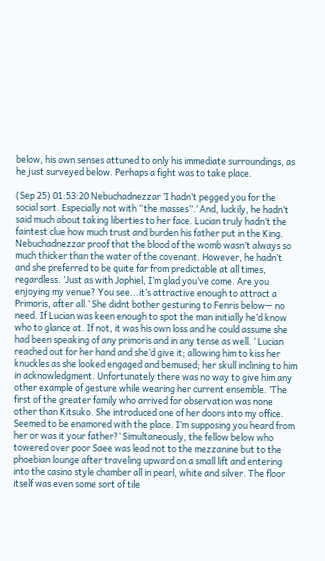below, his own senses attuned to only his immediate surroundings, as he just surveyed below. Perhaps a fight was to take place.

(Sep 25) 01:53:20 Nebuchadnezzar ’I hadn’t pegged you for the social sort. Especially not with “the masses”.’ And, luckily, he hadn’t said much about taking liberties to her face. Lucian truly hadn’t the faintest clue how much trust and burden his father put in the King. Nebuchadnezzar proof that the blood of the womb wasn’t always so much thicker than the water of the covenant. However, he hadn’t and she preferred to be quite far from predictable at all times, regardless. ’Just as with Jophiel, I’m glad you’ve come. Are you enjoying my venue? You see...it’s attractive enough to attract a Primoris, after all.’ She didnt bother gesturing to Fenris below— no need. If Lucian was keen enough to spot the man initially he’d know who to glance at. If not, it was his own loss and he could assume she had been speaking of any primoris and in any tense as well. ’ Lucian reached out for her hand and she’d give it; allowing him to kiss her knuckles as she looked engaged and bemused; her skull inclining to him in acknowledgment. Unfortunately there was no way to give him any other example of gesture while wearing her current ensemble. ’The first of the greater family who arrived for observation was none other than Kitsuko. She introduced one of her doors into my office. Seemed to be enamored with the place. I’m supposing you heard from her or was it your father?’ Simultaneously, the fellow below who towered over poor Saee was lead not to the mezzanine but to the phoebian lounge after traveling upward on a small lift and entering into the casino style chamber all in pearl, white and silver. The floor itself was even some sort of tile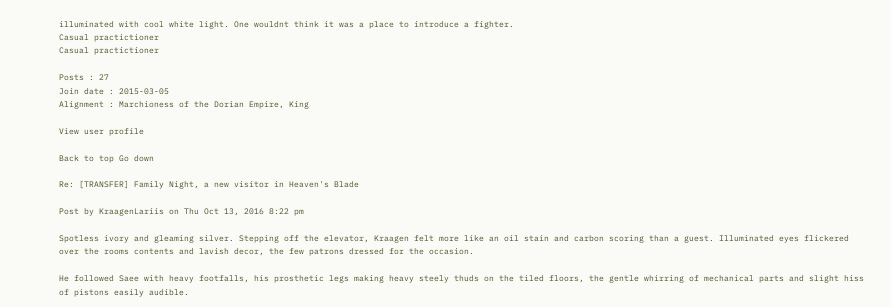illuminated with cool white light. One wouldnt think it was a place to introduce a fighter.
Casual practictioner
Casual practictioner

Posts : 27
Join date : 2015-03-05
Alignment : Marchioness of the Dorian Empire, King

View user profile

Back to top Go down

Re: [TRANSFER] Family Night, a new visitor in Heaven's Blade

Post by KraagenLariis on Thu Oct 13, 2016 8:22 pm

Spotless ivory and gleaming silver. Stepping off the elevator, Kraagen felt more like an oil stain and carbon scoring than a guest. Illuminated eyes flickered over the rooms contents and lavish decor, the few patrons dressed for the occasion.

He followed Saee with heavy footfalls, his prosthetic legs making heavy steely thuds on the tiled floors, the gentle whirring of mechanical parts and slight hiss of pistons easily audible.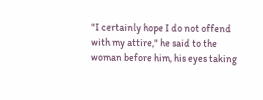"I certainly hope I do not offend with my attire," he said to the woman before him, his eyes taking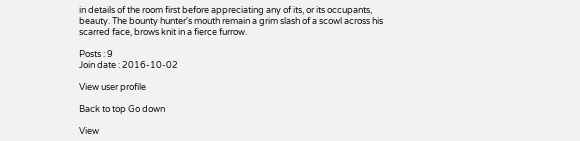in details of the room first before appreciating any of its, or its occupants, beauty. The bounty hunter's mouth remain a grim slash of a scowl across his scarred face, brows knit in a fierce furrow.

Posts : 9
Join date : 2016-10-02

View user profile

Back to top Go down

View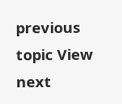previous topic View next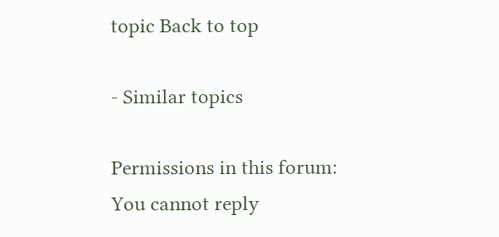topic Back to top

- Similar topics

Permissions in this forum:
You cannot reply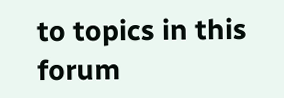to topics in this forum